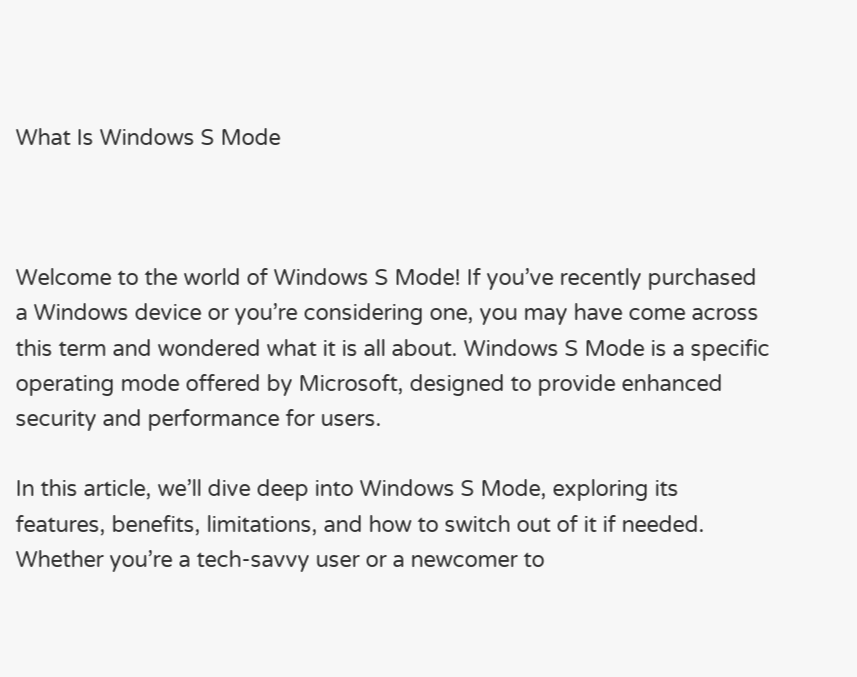What Is Windows S Mode



Welcome to the world of Windows S Mode! If you’ve recently purchased a Windows device or you’re considering one, you may have come across this term and wondered what it is all about. Windows S Mode is a specific operating mode offered by Microsoft, designed to provide enhanced security and performance for users.

In this article, we’ll dive deep into Windows S Mode, exploring its features, benefits, limitations, and how to switch out of it if needed. Whether you’re a tech-savvy user or a newcomer to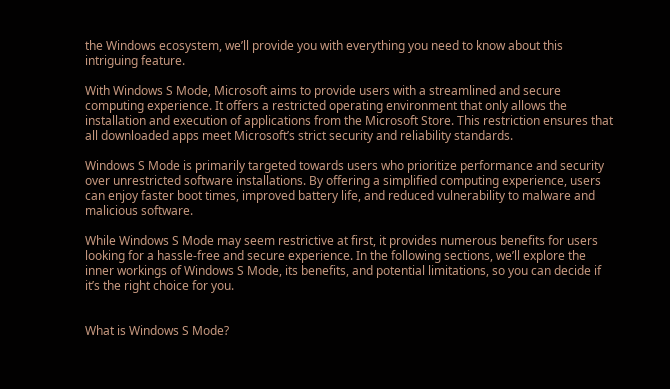the Windows ecosystem, we’ll provide you with everything you need to know about this intriguing feature.

With Windows S Mode, Microsoft aims to provide users with a streamlined and secure computing experience. It offers a restricted operating environment that only allows the installation and execution of applications from the Microsoft Store. This restriction ensures that all downloaded apps meet Microsoft’s strict security and reliability standards.

Windows S Mode is primarily targeted towards users who prioritize performance and security over unrestricted software installations. By offering a simplified computing experience, users can enjoy faster boot times, improved battery life, and reduced vulnerability to malware and malicious software.

While Windows S Mode may seem restrictive at first, it provides numerous benefits for users looking for a hassle-free and secure experience. In the following sections, we’ll explore the inner workings of Windows S Mode, its benefits, and potential limitations, so you can decide if it’s the right choice for you.


What is Windows S Mode?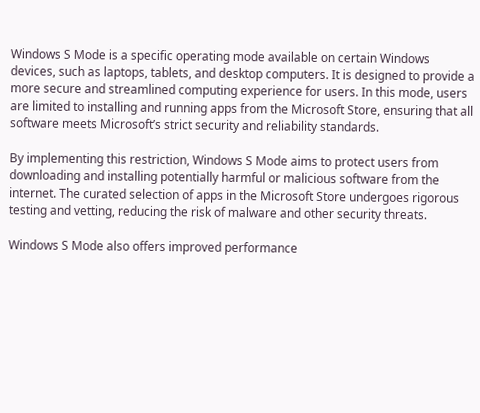Windows S Mode is a specific operating mode available on certain Windows devices, such as laptops, tablets, and desktop computers. It is designed to provide a more secure and streamlined computing experience for users. In this mode, users are limited to installing and running apps from the Microsoft Store, ensuring that all software meets Microsoft’s strict security and reliability standards.

By implementing this restriction, Windows S Mode aims to protect users from downloading and installing potentially harmful or malicious software from the internet. The curated selection of apps in the Microsoft Store undergoes rigorous testing and vetting, reducing the risk of malware and other security threats.

Windows S Mode also offers improved performance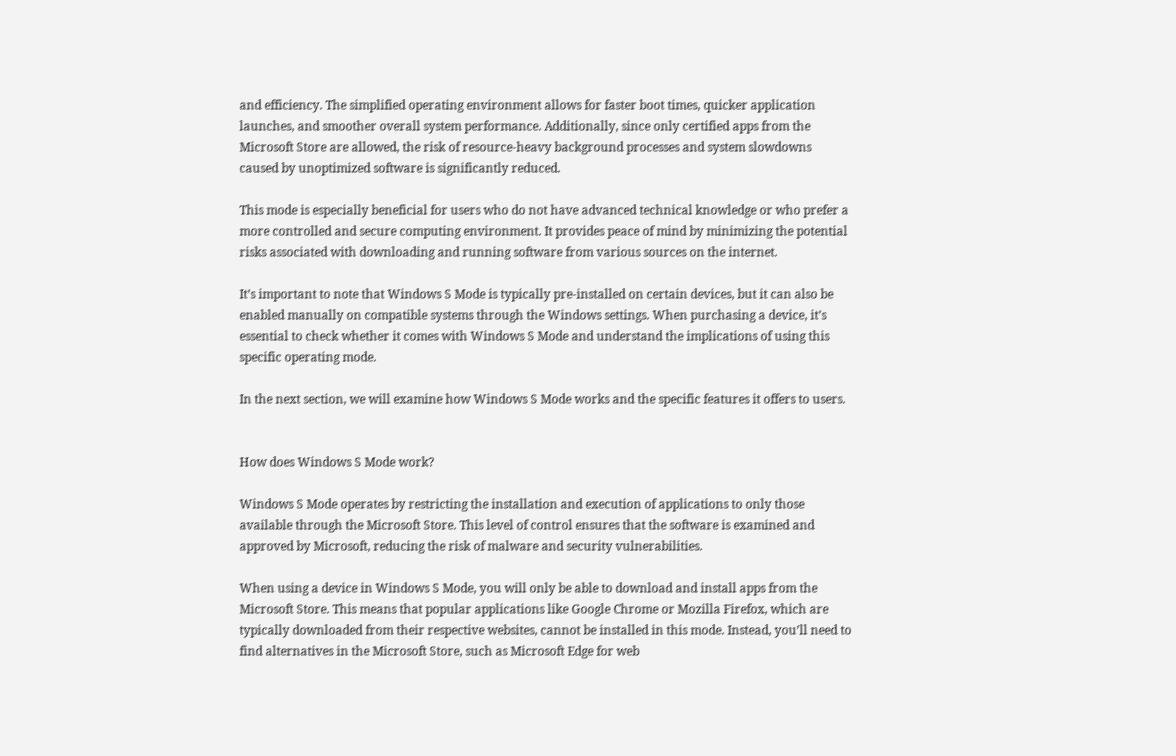and efficiency. The simplified operating environment allows for faster boot times, quicker application launches, and smoother overall system performance. Additionally, since only certified apps from the Microsoft Store are allowed, the risk of resource-heavy background processes and system slowdowns caused by unoptimized software is significantly reduced.

This mode is especially beneficial for users who do not have advanced technical knowledge or who prefer a more controlled and secure computing environment. It provides peace of mind by minimizing the potential risks associated with downloading and running software from various sources on the internet.

It’s important to note that Windows S Mode is typically pre-installed on certain devices, but it can also be enabled manually on compatible systems through the Windows settings. When purchasing a device, it’s essential to check whether it comes with Windows S Mode and understand the implications of using this specific operating mode.

In the next section, we will examine how Windows S Mode works and the specific features it offers to users.


How does Windows S Mode work?

Windows S Mode operates by restricting the installation and execution of applications to only those available through the Microsoft Store. This level of control ensures that the software is examined and approved by Microsoft, reducing the risk of malware and security vulnerabilities.

When using a device in Windows S Mode, you will only be able to download and install apps from the Microsoft Store. This means that popular applications like Google Chrome or Mozilla Firefox, which are typically downloaded from their respective websites, cannot be installed in this mode. Instead, you’ll need to find alternatives in the Microsoft Store, such as Microsoft Edge for web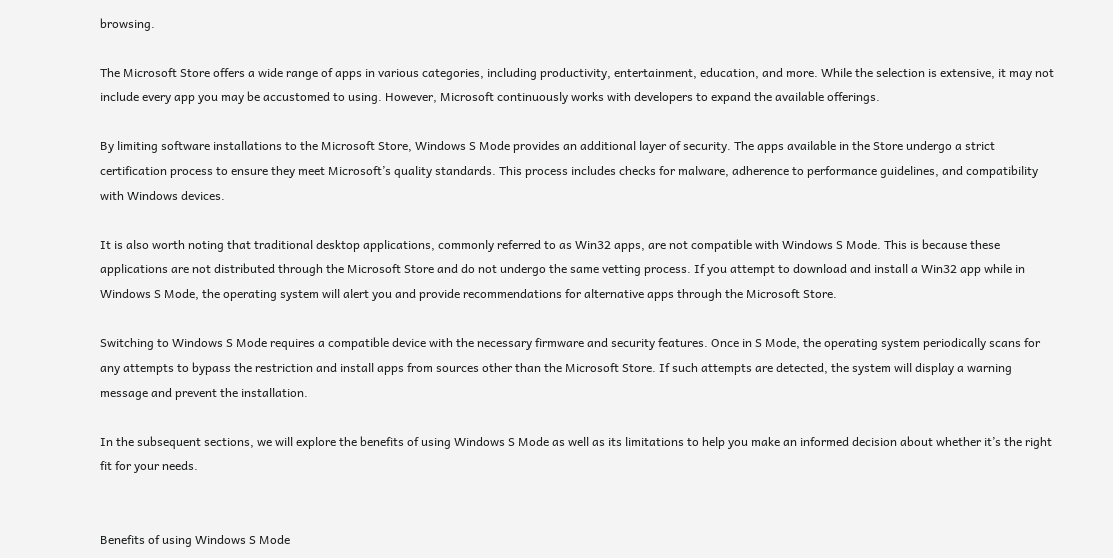browsing.

The Microsoft Store offers a wide range of apps in various categories, including productivity, entertainment, education, and more. While the selection is extensive, it may not include every app you may be accustomed to using. However, Microsoft continuously works with developers to expand the available offerings.

By limiting software installations to the Microsoft Store, Windows S Mode provides an additional layer of security. The apps available in the Store undergo a strict certification process to ensure they meet Microsoft’s quality standards. This process includes checks for malware, adherence to performance guidelines, and compatibility with Windows devices.

It is also worth noting that traditional desktop applications, commonly referred to as Win32 apps, are not compatible with Windows S Mode. This is because these applications are not distributed through the Microsoft Store and do not undergo the same vetting process. If you attempt to download and install a Win32 app while in Windows S Mode, the operating system will alert you and provide recommendations for alternative apps through the Microsoft Store.

Switching to Windows S Mode requires a compatible device with the necessary firmware and security features. Once in S Mode, the operating system periodically scans for any attempts to bypass the restriction and install apps from sources other than the Microsoft Store. If such attempts are detected, the system will display a warning message and prevent the installation.

In the subsequent sections, we will explore the benefits of using Windows S Mode as well as its limitations to help you make an informed decision about whether it’s the right fit for your needs.


Benefits of using Windows S Mode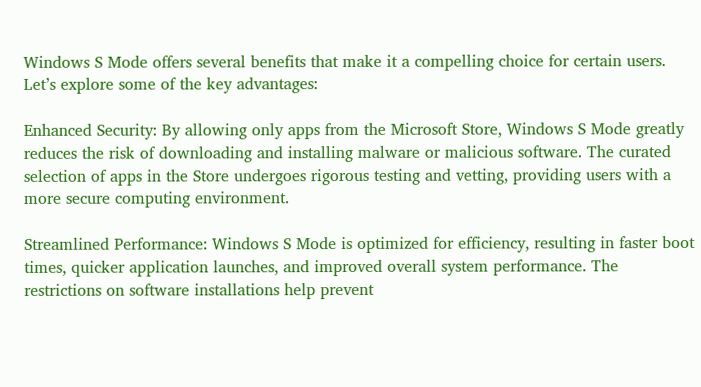Windows S Mode offers several benefits that make it a compelling choice for certain users. Let’s explore some of the key advantages:

Enhanced Security: By allowing only apps from the Microsoft Store, Windows S Mode greatly reduces the risk of downloading and installing malware or malicious software. The curated selection of apps in the Store undergoes rigorous testing and vetting, providing users with a more secure computing environment.

Streamlined Performance: Windows S Mode is optimized for efficiency, resulting in faster boot times, quicker application launches, and improved overall system performance. The restrictions on software installations help prevent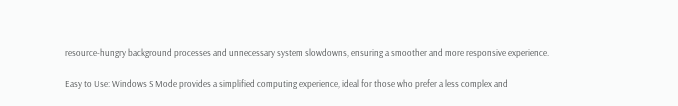resource-hungry background processes and unnecessary system slowdowns, ensuring a smoother and more responsive experience.

Easy to Use: Windows S Mode provides a simplified computing experience, ideal for those who prefer a less complex and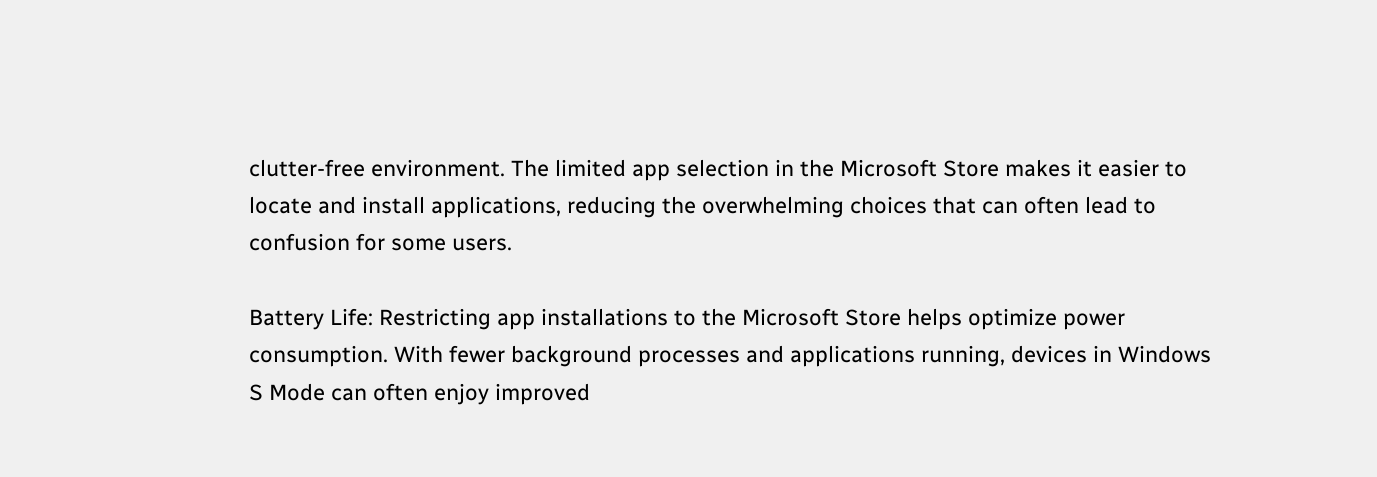clutter-free environment. The limited app selection in the Microsoft Store makes it easier to locate and install applications, reducing the overwhelming choices that can often lead to confusion for some users.

Battery Life: Restricting app installations to the Microsoft Store helps optimize power consumption. With fewer background processes and applications running, devices in Windows S Mode can often enjoy improved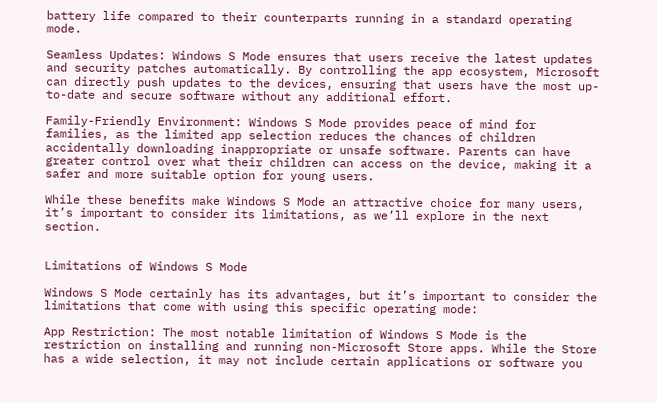battery life compared to their counterparts running in a standard operating mode.

Seamless Updates: Windows S Mode ensures that users receive the latest updates and security patches automatically. By controlling the app ecosystem, Microsoft can directly push updates to the devices, ensuring that users have the most up-to-date and secure software without any additional effort.

Family-Friendly Environment: Windows S Mode provides peace of mind for families, as the limited app selection reduces the chances of children accidentally downloading inappropriate or unsafe software. Parents can have greater control over what their children can access on the device, making it a safer and more suitable option for young users.

While these benefits make Windows S Mode an attractive choice for many users, it’s important to consider its limitations, as we’ll explore in the next section.


Limitations of Windows S Mode

Windows S Mode certainly has its advantages, but it’s important to consider the limitations that come with using this specific operating mode:

App Restriction: The most notable limitation of Windows S Mode is the restriction on installing and running non-Microsoft Store apps. While the Store has a wide selection, it may not include certain applications or software you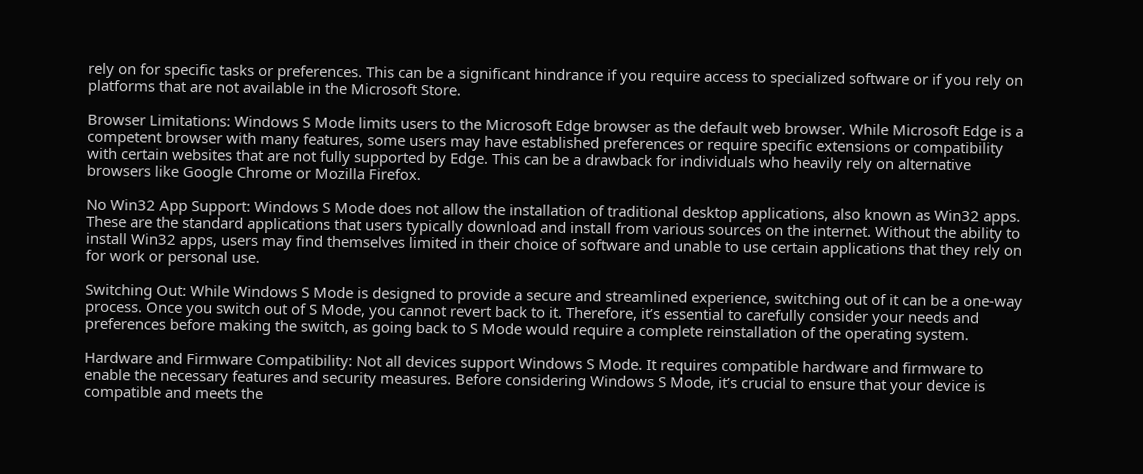rely on for specific tasks or preferences. This can be a significant hindrance if you require access to specialized software or if you rely on platforms that are not available in the Microsoft Store.

Browser Limitations: Windows S Mode limits users to the Microsoft Edge browser as the default web browser. While Microsoft Edge is a competent browser with many features, some users may have established preferences or require specific extensions or compatibility with certain websites that are not fully supported by Edge. This can be a drawback for individuals who heavily rely on alternative browsers like Google Chrome or Mozilla Firefox.

No Win32 App Support: Windows S Mode does not allow the installation of traditional desktop applications, also known as Win32 apps. These are the standard applications that users typically download and install from various sources on the internet. Without the ability to install Win32 apps, users may find themselves limited in their choice of software and unable to use certain applications that they rely on for work or personal use.

Switching Out: While Windows S Mode is designed to provide a secure and streamlined experience, switching out of it can be a one-way process. Once you switch out of S Mode, you cannot revert back to it. Therefore, it’s essential to carefully consider your needs and preferences before making the switch, as going back to S Mode would require a complete reinstallation of the operating system.

Hardware and Firmware Compatibility: Not all devices support Windows S Mode. It requires compatible hardware and firmware to enable the necessary features and security measures. Before considering Windows S Mode, it’s crucial to ensure that your device is compatible and meets the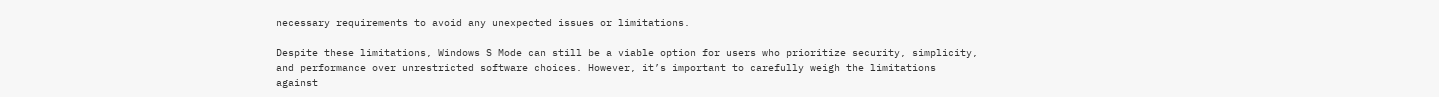necessary requirements to avoid any unexpected issues or limitations.

Despite these limitations, Windows S Mode can still be a viable option for users who prioritize security, simplicity, and performance over unrestricted software choices. However, it’s important to carefully weigh the limitations against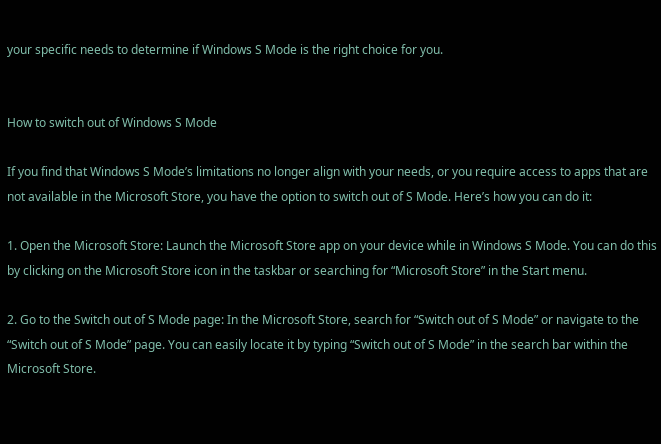your specific needs to determine if Windows S Mode is the right choice for you.


How to switch out of Windows S Mode

If you find that Windows S Mode’s limitations no longer align with your needs, or you require access to apps that are not available in the Microsoft Store, you have the option to switch out of S Mode. Here’s how you can do it:

1. Open the Microsoft Store: Launch the Microsoft Store app on your device while in Windows S Mode. You can do this by clicking on the Microsoft Store icon in the taskbar or searching for “Microsoft Store” in the Start menu.

2. Go to the Switch out of S Mode page: In the Microsoft Store, search for “Switch out of S Mode” or navigate to the “Switch out of S Mode” page. You can easily locate it by typing “Switch out of S Mode” in the search bar within the Microsoft Store.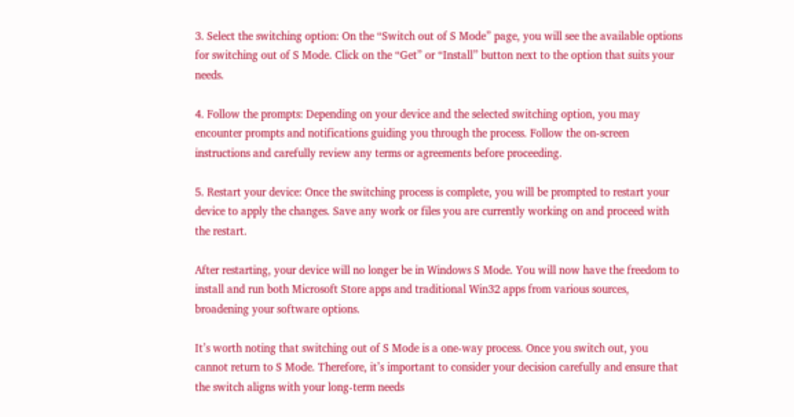3. Select the switching option: On the “Switch out of S Mode” page, you will see the available options for switching out of S Mode. Click on the “Get” or “Install” button next to the option that suits your needs.

4. Follow the prompts: Depending on your device and the selected switching option, you may encounter prompts and notifications guiding you through the process. Follow the on-screen instructions and carefully review any terms or agreements before proceeding.

5. Restart your device: Once the switching process is complete, you will be prompted to restart your device to apply the changes. Save any work or files you are currently working on and proceed with the restart.

After restarting, your device will no longer be in Windows S Mode. You will now have the freedom to install and run both Microsoft Store apps and traditional Win32 apps from various sources, broadening your software options.

It’s worth noting that switching out of S Mode is a one-way process. Once you switch out, you cannot return to S Mode. Therefore, it’s important to consider your decision carefully and ensure that the switch aligns with your long-term needs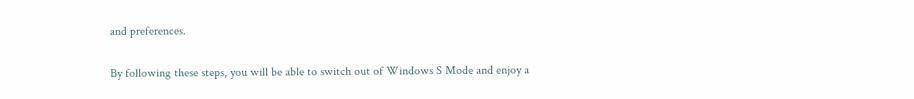and preferences.

By following these steps, you will be able to switch out of Windows S Mode and enjoy a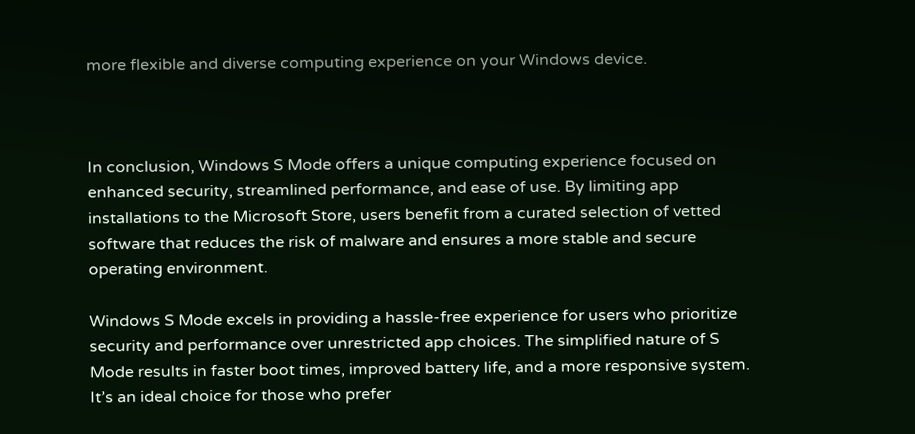more flexible and diverse computing experience on your Windows device.



In conclusion, Windows S Mode offers a unique computing experience focused on enhanced security, streamlined performance, and ease of use. By limiting app installations to the Microsoft Store, users benefit from a curated selection of vetted software that reduces the risk of malware and ensures a more stable and secure operating environment.

Windows S Mode excels in providing a hassle-free experience for users who prioritize security and performance over unrestricted app choices. The simplified nature of S Mode results in faster boot times, improved battery life, and a more responsive system. It’s an ideal choice for those who prefer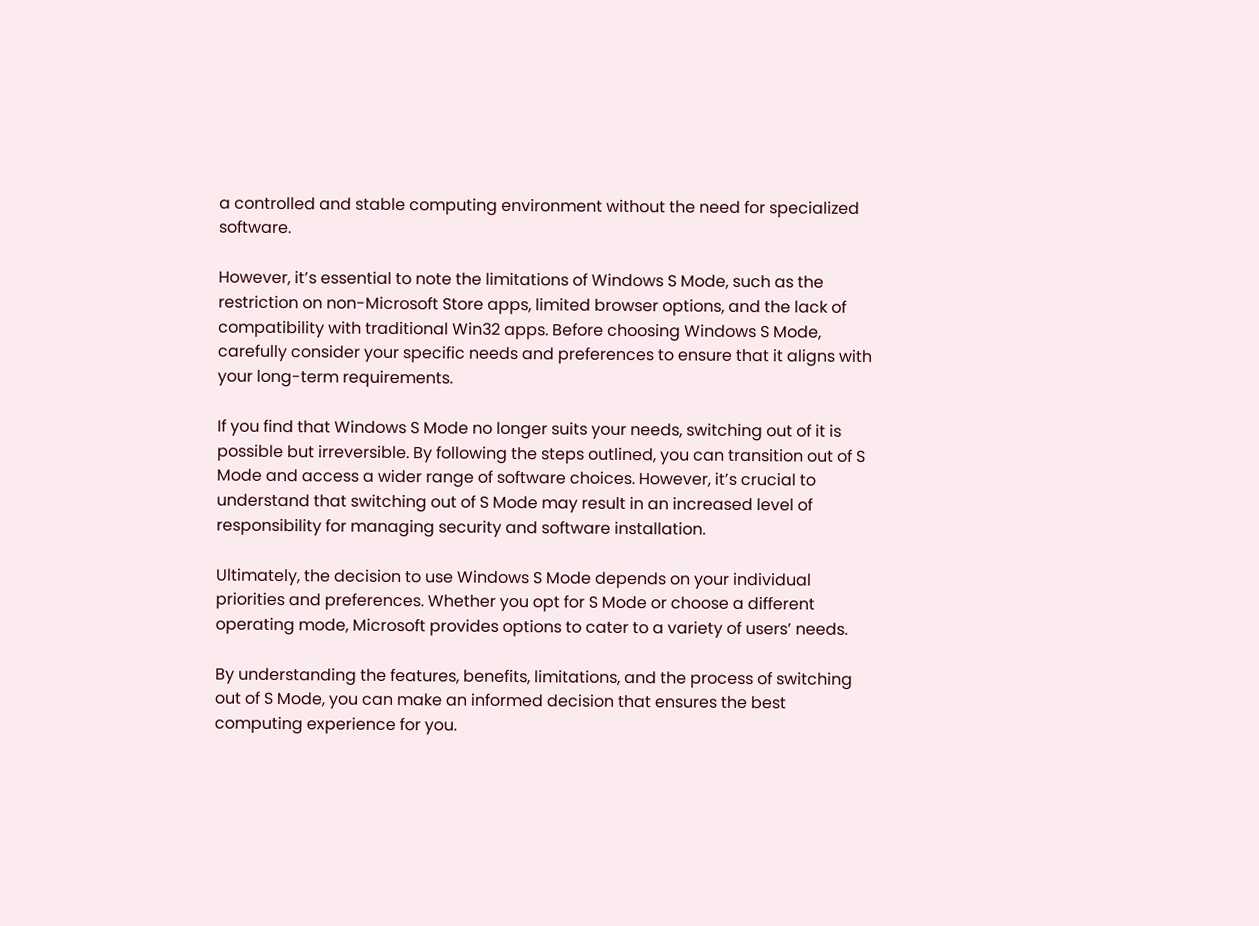a controlled and stable computing environment without the need for specialized software.

However, it’s essential to note the limitations of Windows S Mode, such as the restriction on non-Microsoft Store apps, limited browser options, and the lack of compatibility with traditional Win32 apps. Before choosing Windows S Mode, carefully consider your specific needs and preferences to ensure that it aligns with your long-term requirements.

If you find that Windows S Mode no longer suits your needs, switching out of it is possible but irreversible. By following the steps outlined, you can transition out of S Mode and access a wider range of software choices. However, it’s crucial to understand that switching out of S Mode may result in an increased level of responsibility for managing security and software installation.

Ultimately, the decision to use Windows S Mode depends on your individual priorities and preferences. Whether you opt for S Mode or choose a different operating mode, Microsoft provides options to cater to a variety of users’ needs.

By understanding the features, benefits, limitations, and the process of switching out of S Mode, you can make an informed decision that ensures the best computing experience for you.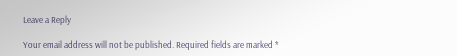Leave a Reply

Your email address will not be published. Required fields are marked *